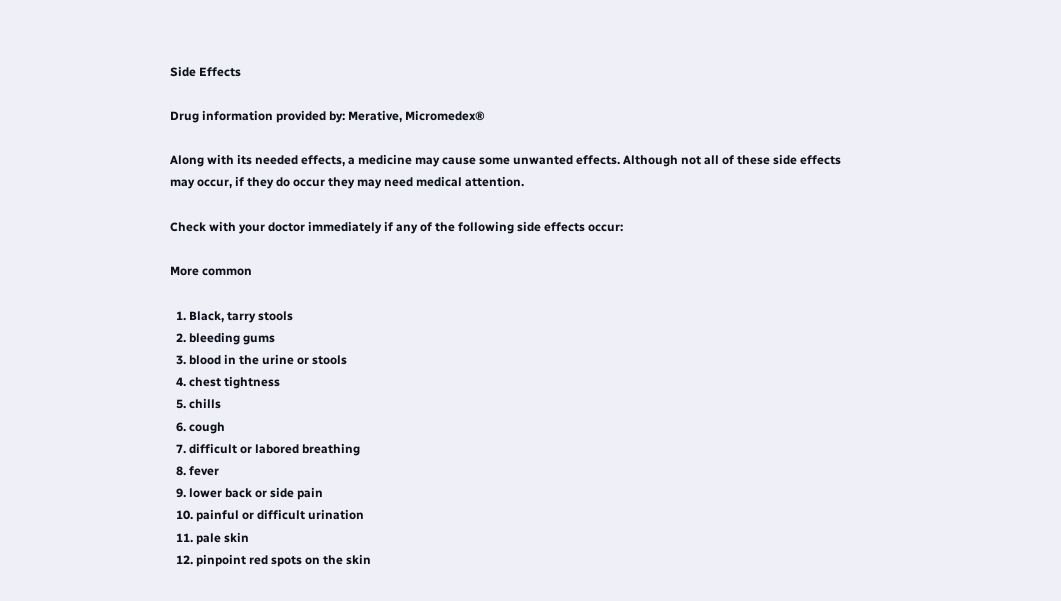Side Effects

Drug information provided by: Merative, Micromedex®

Along with its needed effects, a medicine may cause some unwanted effects. Although not all of these side effects may occur, if they do occur they may need medical attention.

Check with your doctor immediately if any of the following side effects occur:

More common

  1. Black, tarry stools
  2. bleeding gums
  3. blood in the urine or stools
  4. chest tightness
  5. chills
  6. cough
  7. difficult or labored breathing
  8. fever
  9. lower back or side pain
  10. painful or difficult urination
  11. pale skin
  12. pinpoint red spots on the skin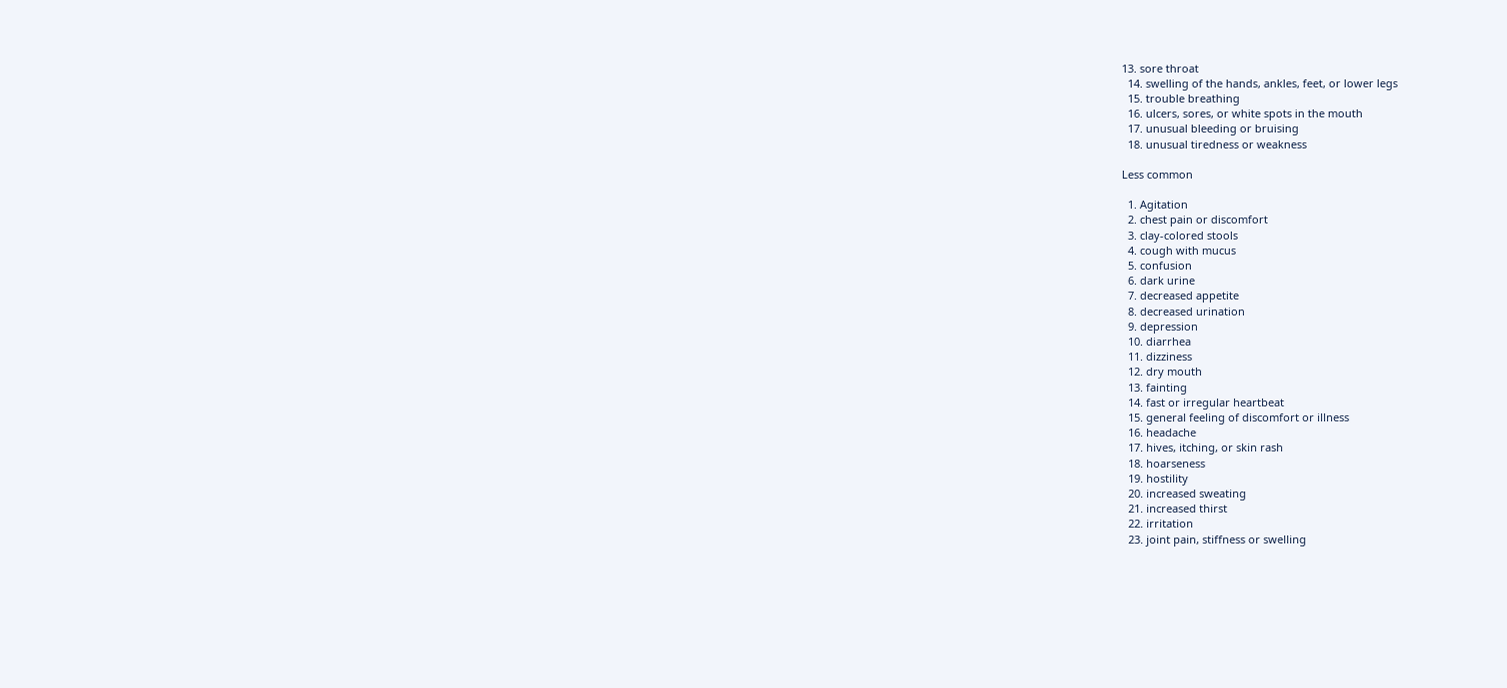13. sore throat
  14. swelling of the hands, ankles, feet, or lower legs
  15. trouble breathing
  16. ulcers, sores, or white spots in the mouth
  17. unusual bleeding or bruising
  18. unusual tiredness or weakness

Less common

  1. Agitation
  2. chest pain or discomfort
  3. clay-colored stools
  4. cough with mucus
  5. confusion
  6. dark urine
  7. decreased appetite
  8. decreased urination
  9. depression
  10. diarrhea
  11. dizziness
  12. dry mouth
  13. fainting
  14. fast or irregular heartbeat
  15. general feeling of discomfort or illness
  16. headache
  17. hives, itching, or skin rash
  18. hoarseness
  19. hostility
  20. increased sweating
  21. increased thirst
  22. irritation
  23. joint pain, stiffness or swelling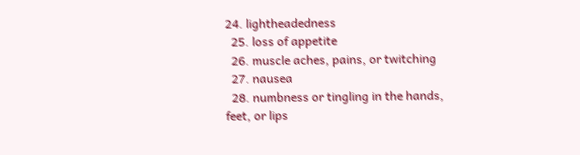24. lightheadedness
  25. loss of appetite
  26. muscle aches, pains, or twitching
  27. nausea
  28. numbness or tingling in the hands, feet, or lips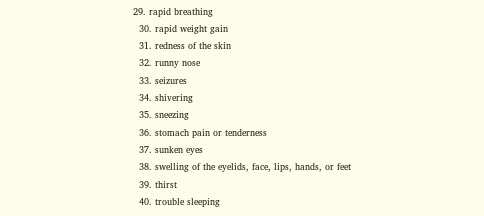29. rapid breathing
  30. rapid weight gain
  31. redness of the skin
  32. runny nose
  33. seizures
  34. shivering
  35. sneezing
  36. stomach pain or tenderness
  37. sunken eyes
  38. swelling of the eyelids, face, lips, hands, or feet
  39. thirst
  40. trouble sleeping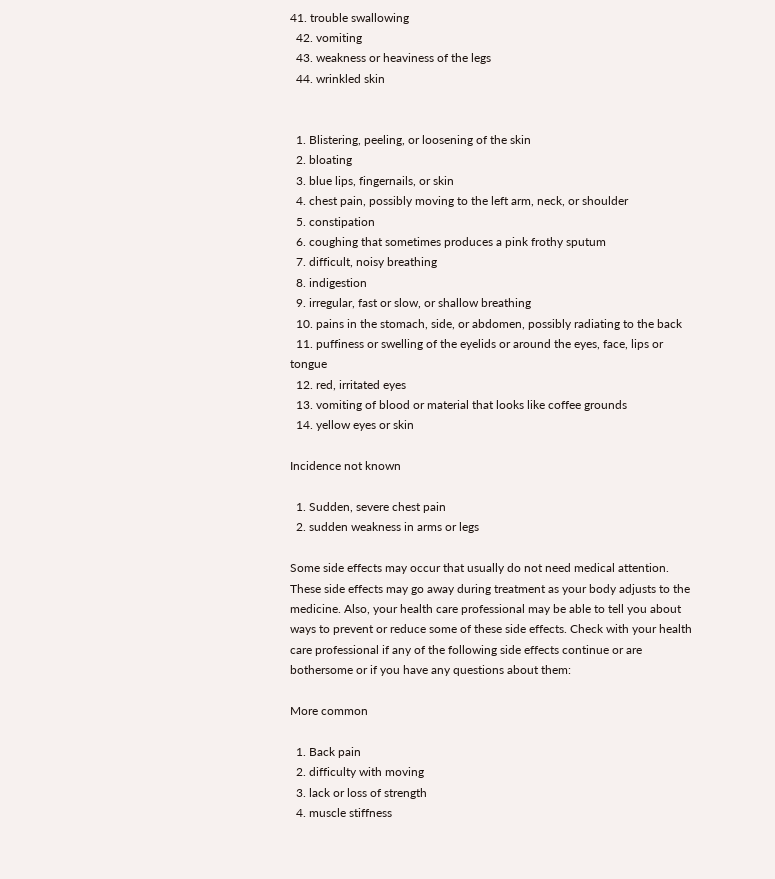41. trouble swallowing
  42. vomiting
  43. weakness or heaviness of the legs
  44. wrinkled skin


  1. Blistering, peeling, or loosening of the skin
  2. bloating
  3. blue lips, fingernails, or skin
  4. chest pain, possibly moving to the left arm, neck, or shoulder
  5. constipation
  6. coughing that sometimes produces a pink frothy sputum
  7. difficult, noisy breathing
  8. indigestion
  9. irregular, fast or slow, or shallow breathing
  10. pains in the stomach, side, or abdomen, possibly radiating to the back
  11. puffiness or swelling of the eyelids or around the eyes, face, lips or tongue
  12. red, irritated eyes
  13. vomiting of blood or material that looks like coffee grounds
  14. yellow eyes or skin

Incidence not known

  1. Sudden, severe chest pain
  2. sudden weakness in arms or legs

Some side effects may occur that usually do not need medical attention. These side effects may go away during treatment as your body adjusts to the medicine. Also, your health care professional may be able to tell you about ways to prevent or reduce some of these side effects. Check with your health care professional if any of the following side effects continue or are bothersome or if you have any questions about them:

More common

  1. Back pain
  2. difficulty with moving
  3. lack or loss of strength
  4. muscle stiffness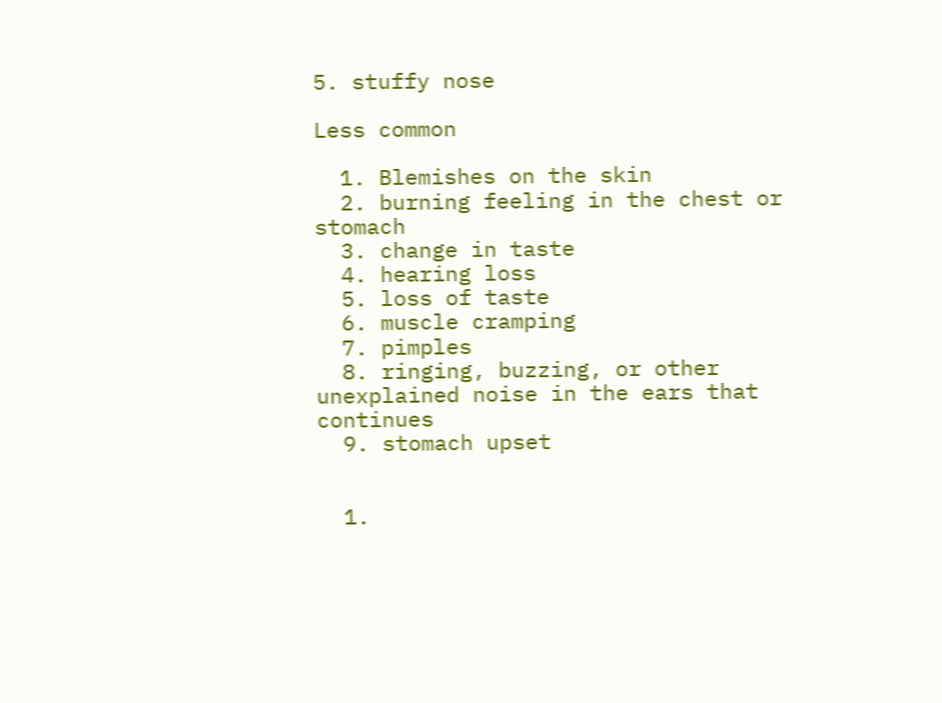5. stuffy nose

Less common

  1. Blemishes on the skin
  2. burning feeling in the chest or stomach
  3. change in taste
  4. hearing loss
  5. loss of taste
  6. muscle cramping
  7. pimples
  8. ringing, buzzing, or other unexplained noise in the ears that continues
  9. stomach upset


  1.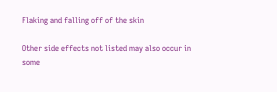Flaking and falling off of the skin

Other side effects not listed may also occur in some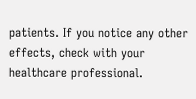patients. If you notice any other effects, check with your healthcare professional.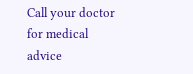Call your doctor for medical advice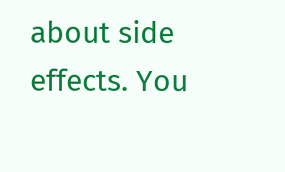about side effects. You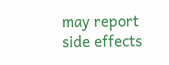may report side effects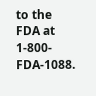to the FDA at 1-800-FDA-1088.